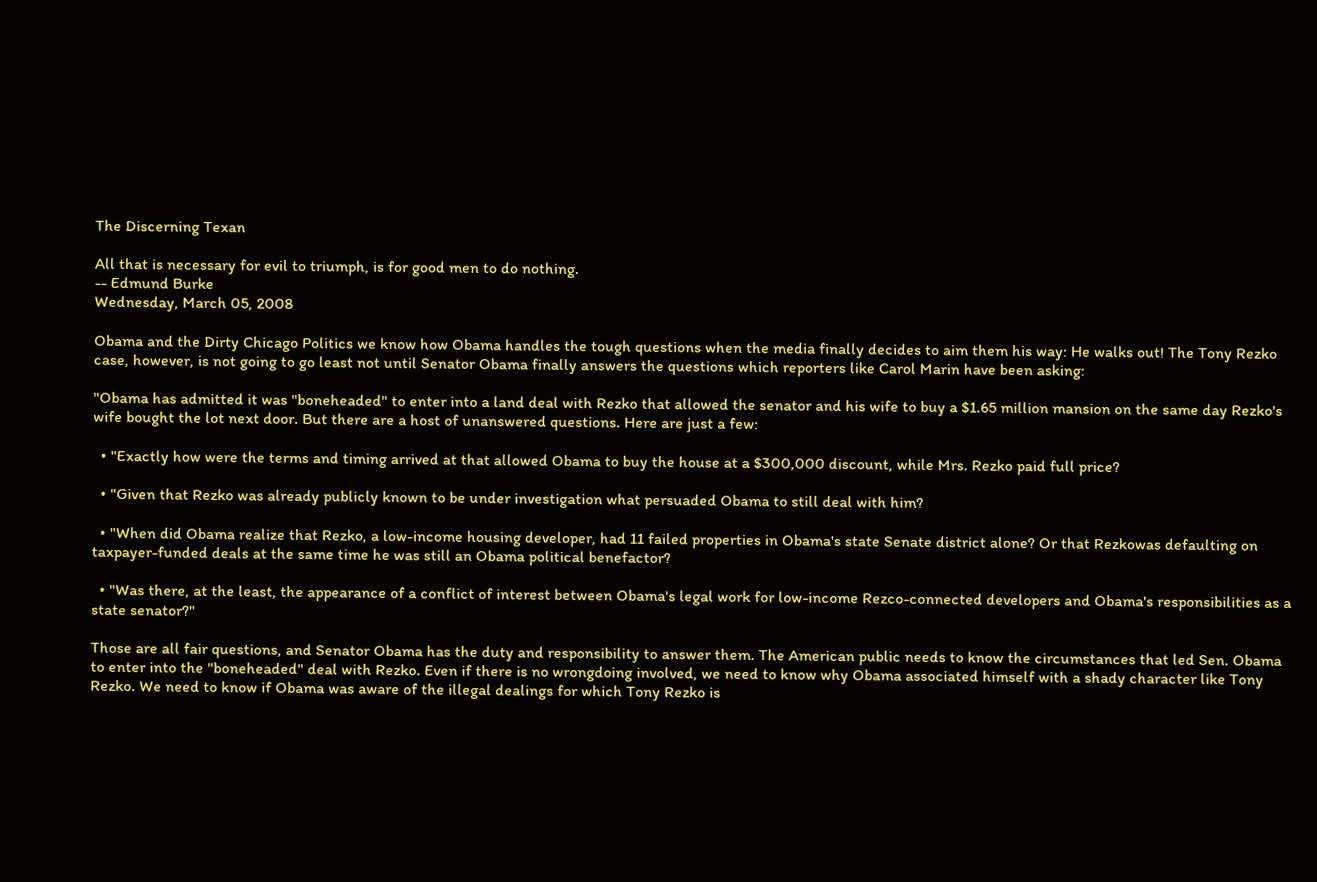The Discerning Texan

All that is necessary for evil to triumph, is for good men to do nothing.
-- Edmund Burke
Wednesday, March 05, 2008

Obama and the Dirty Chicago Politics we know how Obama handles the tough questions when the media finally decides to aim them his way: He walks out! The Tony Rezko case, however, is not going to go least not until Senator Obama finally answers the questions which reporters like Carol Marin have been asking:

"Obama has admitted it was "boneheaded" to enter into a land deal with Rezko that allowed the senator and his wife to buy a $1.65 million mansion on the same day Rezko's wife bought the lot next door. But there are a host of unanswered questions. Here are just a few:

  • "Exactly how were the terms and timing arrived at that allowed Obama to buy the house at a $300,000 discount, while Mrs. Rezko paid full price?

  • "Given that Rezko was already publicly known to be under investigation what persuaded Obama to still deal with him?

  • "When did Obama realize that Rezko, a low-income housing developer, had 11 failed properties in Obama's state Senate district alone? Or that Rezkowas defaulting on taxpayer-funded deals at the same time he was still an Obama political benefactor?

  • "Was there, at the least, the appearance of a conflict of interest between Obama's legal work for low-income Rezco-connected developers and Obama's responsibilities as a state senator?"

Those are all fair questions, and Senator Obama has the duty and responsibility to answer them. The American public needs to know the circumstances that led Sen. Obama to enter into the "boneheaded" deal with Rezko. Even if there is no wrongdoing involved, we need to know why Obama associated himself with a shady character like Tony Rezko. We need to know if Obama was aware of the illegal dealings for which Tony Rezko is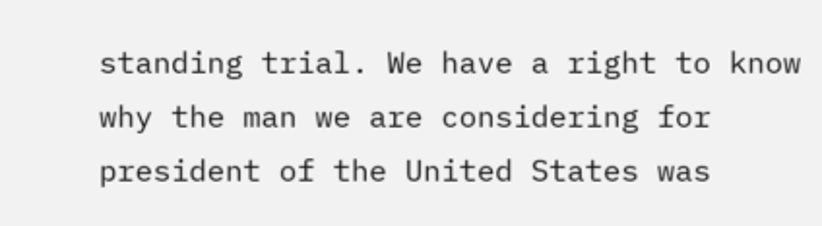standing trial. We have a right to know why the man we are considering for president of the United States was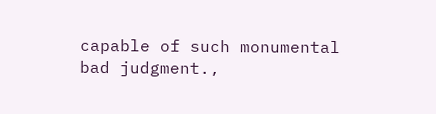capable of such monumental bad judgment.,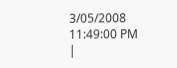3/05/2008 11:49:00 PM |